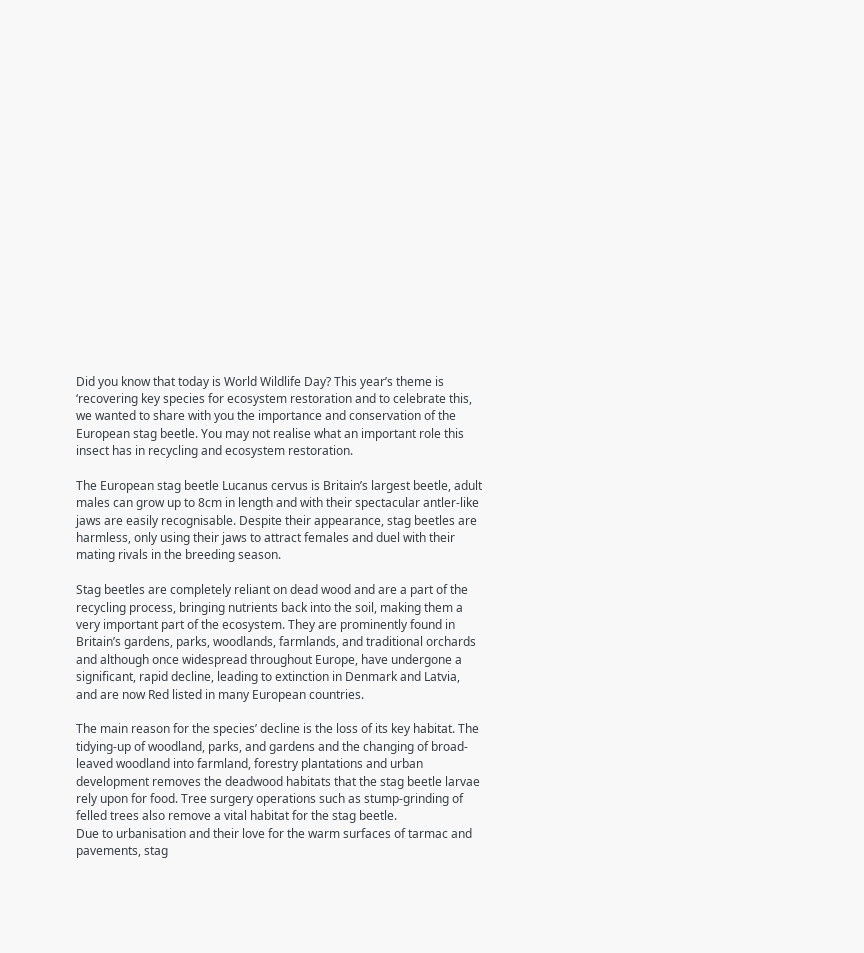Did you know that today is World Wildlife Day? This year’s theme is ‘recovering key species for ecosystem restoration and to celebrate this, we wanted to share with you the importance and conservation of the European stag beetle. You may not realise what an important role this insect has in recycling and ecosystem restoration.

The European stag beetle Lucanus cervus is Britain’s largest beetle, adult males can grow up to 8cm in length and with their spectacular antler-like jaws are easily recognisable. Despite their appearance, stag beetles are harmless, only using their jaws to attract females and duel with their mating rivals in the breeding season.

Stag beetles are completely reliant on dead wood and are a part of the recycling process, bringing nutrients back into the soil, making them a very important part of the ecosystem. They are prominently found in Britain’s gardens, parks, woodlands, farmlands, and traditional orchards and although once widespread throughout Europe, have undergone a significant, rapid decline, leading to extinction in Denmark and Latvia, and are now Red listed in many European countries.

The main reason for the species’ decline is the loss of its key habitat. The tidying-up of woodland, parks, and gardens and the changing of broad-leaved woodland into farmland, forestry plantations and urban development removes the deadwood habitats that the stag beetle larvae rely upon for food. Tree surgery operations such as stump-grinding of felled trees also remove a vital habitat for the stag beetle.
Due to urbanisation and their love for the warm surfaces of tarmac and pavements, stag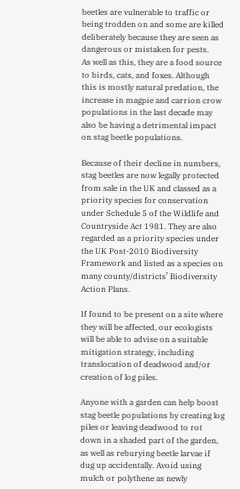beetles are vulnerable to traffic or being trodden on and some are killed deliberately because they are seen as dangerous or mistaken for pests.
As well as this, they are a food source to birds, cats, and foxes. Although this is mostly natural predation, the increase in magpie and carrion crow populations in the last decade may also be having a detrimental impact on stag beetle populations.

Because of their decline in numbers, stag beetles are now legally protected from sale in the UK and classed as a priority species for conservation under Schedule 5 of the Wildlife and Countryside Act 1981. They are also regarded as a priority species under the UK Post-2010 Biodiversity Framework and listed as a species on many county/districts’ Biodiversity Action Plans.

If found to be present on a site where they will be affected, our ecologists will be able to advise on a suitable mitigation strategy, including translocation of deadwood and/or creation of log piles.

Anyone with a garden can help boost stag beetle populations by creating log piles or leaving deadwood to rot down in a shaded part of the garden, as well as reburying beetle larvae if dug up accidentally. Avoid using mulch or polythene as newly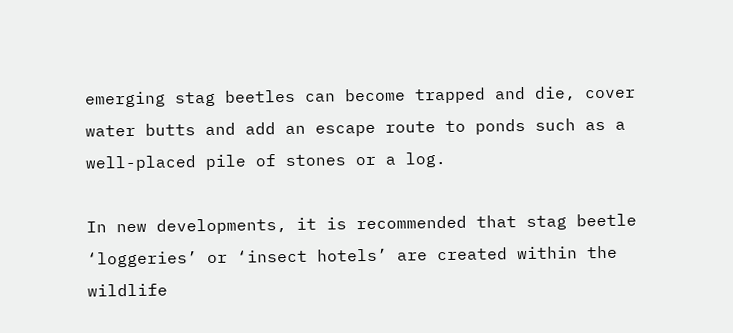emerging stag beetles can become trapped and die, cover water butts and add an escape route to ponds such as a well-placed pile of stones or a log.

In new developments, it is recommended that stag beetle ‘loggeries’ or ‘insect hotels’ are created within the wildlife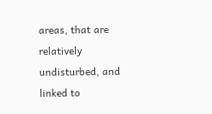areas, that are relatively undisturbed, and linked to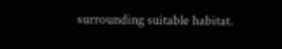surrounding suitable habitat.